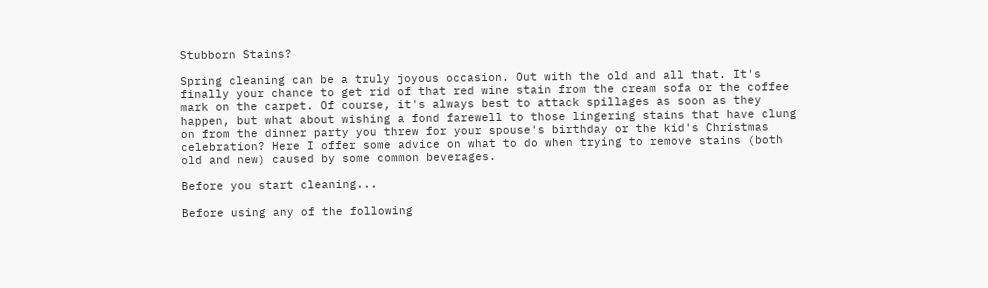Stubborn Stains?

Spring cleaning can be a truly joyous occasion. Out with the old and all that. It's finally your chance to get rid of that red wine stain from the cream sofa or the coffee mark on the carpet. Of course, it's always best to attack spillages as soon as they happen, but what about wishing a fond farewell to those lingering stains that have clung on from the dinner party you threw for your spouse's birthday or the kid's Christmas celebration? Here I offer some advice on what to do when trying to remove stains (both old and new) caused by some common beverages.

Before you start cleaning...

Before using any of the following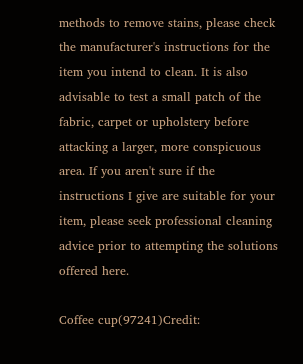methods to remove stains, please check the manufacturer's instructions for the item you intend to clean. It is also advisable to test a small patch of the fabric, carpet or upholstery before attacking a larger, more conspicuous area. If you aren't sure if the instructions I give are suitable for your item, please seek professional cleaning advice prior to attempting the solutions offered here.

Coffee cup(97241)Credit: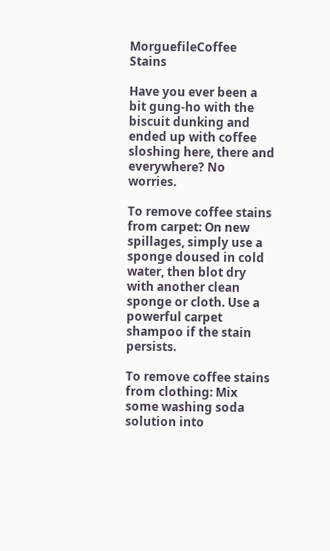MorguefileCoffee Stains

Have you ever been a bit gung-ho with the biscuit dunking and ended up with coffee sloshing here, there and everywhere? No worries.

To remove coffee stains from carpet: On new spillages, simply use a sponge doused in cold water, then blot dry with another clean sponge or cloth. Use a powerful carpet shampoo if the stain persists.

To remove coffee stains from clothing: Mix some washing soda solution into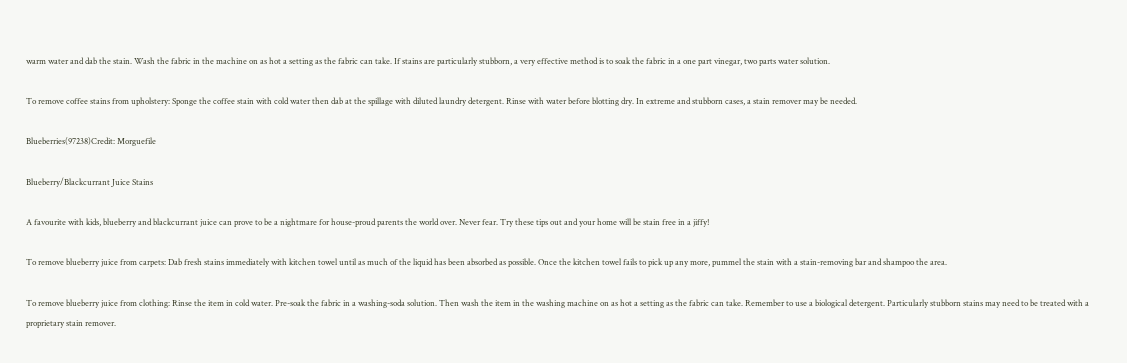warm water and dab the stain. Wash the fabric in the machine on as hot a setting as the fabric can take. If stains are particularly stubborn, a very effective method is to soak the fabric in a one part vinegar, two parts water solution.

To remove coffee stains from upholstery: Sponge the coffee stain with cold water then dab at the spillage with diluted laundry detergent. Rinse with water before blotting dry. In extreme and stubborn cases, a stain remover may be needed.

Blueberries(97238)Credit: Morguefile

Blueberry/Blackcurrant Juice Stains

A favourite with kids, blueberry and blackcurrant juice can prove to be a nightmare for house-proud parents the world over. Never fear. Try these tips out and your home will be stain free in a jiffy!

To remove blueberry juice from carpets: Dab fresh stains immediately with kitchen towel until as much of the liquid has been absorbed as possible. Once the kitchen towel fails to pick up any more, pummel the stain with a stain-removing bar and shampoo the area.

To remove blueberry juice from clothing: Rinse the item in cold water. Pre-soak the fabric in a washing-soda solution. Then wash the item in the washing machine on as hot a setting as the fabric can take. Remember to use a biological detergent. Particularly stubborn stains may need to be treated with a proprietary stain remover.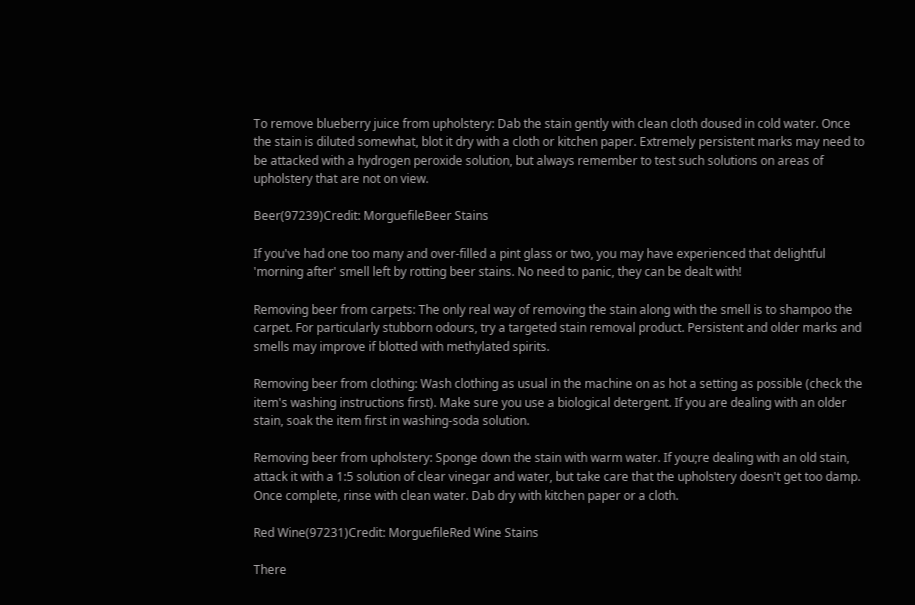To remove blueberry juice from upholstery: Dab the stain gently with clean cloth doused in cold water. Once the stain is diluted somewhat, blot it dry with a cloth or kitchen paper. Extremely persistent marks may need to be attacked with a hydrogen peroxide solution, but always remember to test such solutions on areas of upholstery that are not on view.

Beer(97239)Credit: MorguefileBeer Stains

If you've had one too many and over-filled a pint glass or two, you may have experienced that delightful 'morning after' smell left by rotting beer stains. No need to panic, they can be dealt with!

Removing beer from carpets: The only real way of removing the stain along with the smell is to shampoo the carpet. For particularly stubborn odours, try a targeted stain removal product. Persistent and older marks and smells may improve if blotted with methylated spirits.

Removing beer from clothing: Wash clothing as usual in the machine on as hot a setting as possible (check the item's washing instructions first). Make sure you use a biological detergent. If you are dealing with an older stain, soak the item first in washing-soda solution.

Removing beer from upholstery: Sponge down the stain with warm water. If you;re dealing with an old stain, attack it with a 1:5 solution of clear vinegar and water, but take care that the upholstery doesn't get too damp. Once complete, rinse with clean water. Dab dry with kitchen paper or a cloth.

Red Wine(97231)Credit: MorguefileRed Wine Stains

There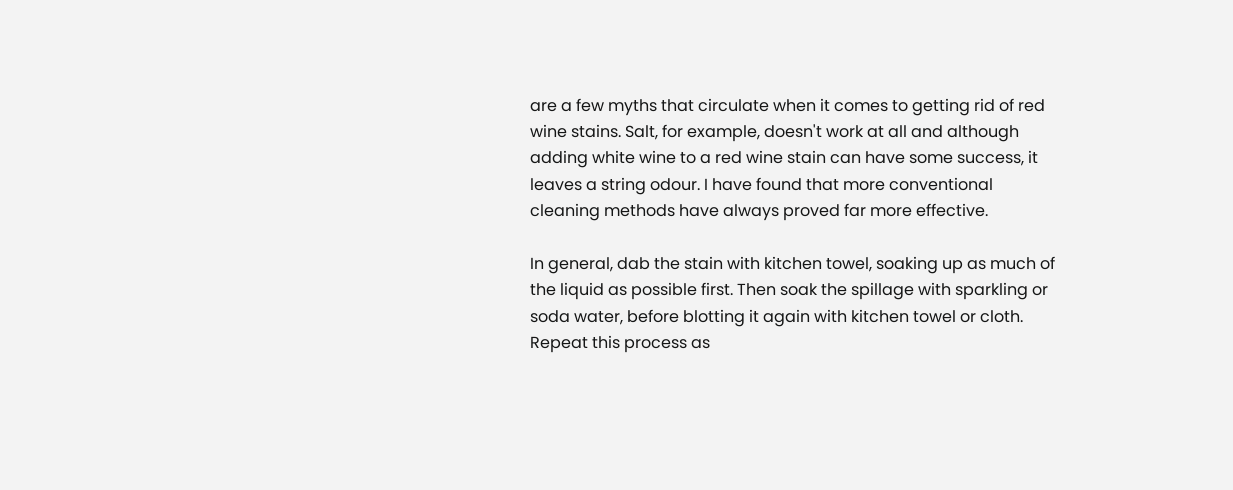are a few myths that circulate when it comes to getting rid of red wine stains. Salt, for example, doesn't work at all and although adding white wine to a red wine stain can have some success, it leaves a string odour. I have found that more conventional cleaning methods have always proved far more effective.

In general, dab the stain with kitchen towel, soaking up as much of the liquid as possible first. Then soak the spillage with sparkling or soda water, before blotting it again with kitchen towel or cloth. Repeat this process as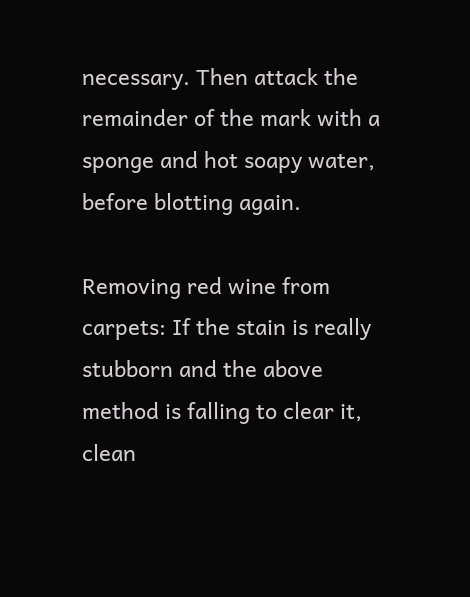necessary. Then attack the remainder of the mark with a sponge and hot soapy water, before blotting again.

Removing red wine from carpets: If the stain is really stubborn and the above method is falling to clear it, clean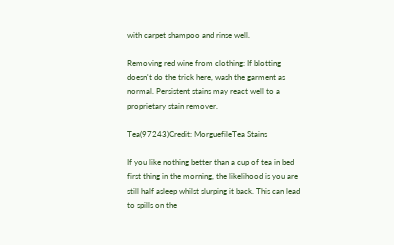with carpet shampoo and rinse well.

Removing red wine from clothing: If blotting doesn't do the trick here, wash the garment as normal. Persistent stains may react well to a proprietary stain remover.

Tea(97243)Credit: MorguefileTea Stains

If you like nothing better than a cup of tea in bed first thing in the morning, the likelihood is you are still half asleep whilst slurping it back. This can lead to spills on the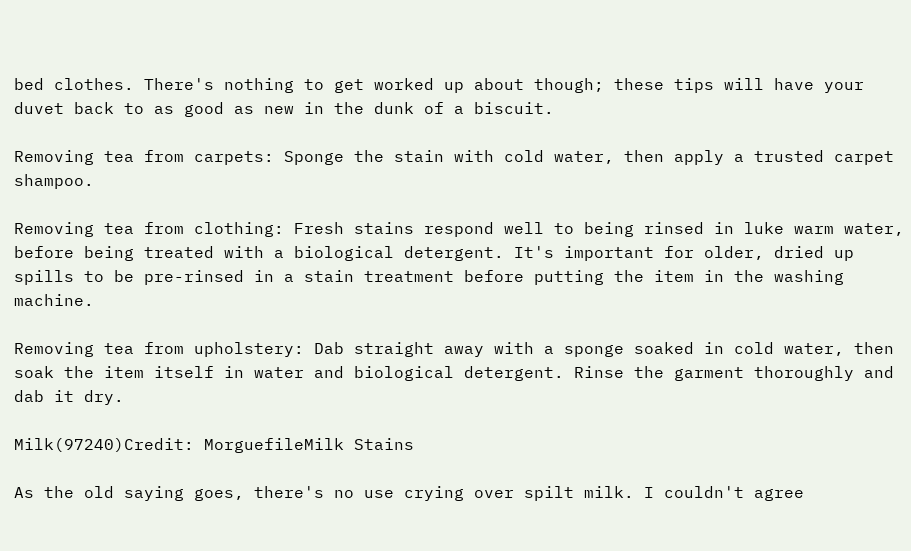bed clothes. There's nothing to get worked up about though; these tips will have your duvet back to as good as new in the dunk of a biscuit.

Removing tea from carpets: Sponge the stain with cold water, then apply a trusted carpet shampoo.

Removing tea from clothing: Fresh stains respond well to being rinsed in luke warm water, before being treated with a biological detergent. It's important for older, dried up spills to be pre-rinsed in a stain treatment before putting the item in the washing machine.

Removing tea from upholstery: Dab straight away with a sponge soaked in cold water, then soak the item itself in water and biological detergent. Rinse the garment thoroughly and dab it dry.

Milk(97240)Credit: MorguefileMilk Stains

As the old saying goes, there's no use crying over spilt milk. I couldn't agree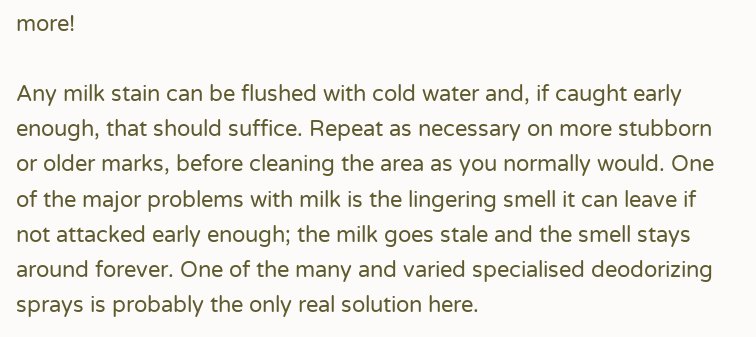more!

Any milk stain can be flushed with cold water and, if caught early enough, that should suffice. Repeat as necessary on more stubborn or older marks, before cleaning the area as you normally would. One of the major problems with milk is the lingering smell it can leave if not attacked early enough; the milk goes stale and the smell stays around forever. One of the many and varied specialised deodorizing sprays is probably the only real solution here.